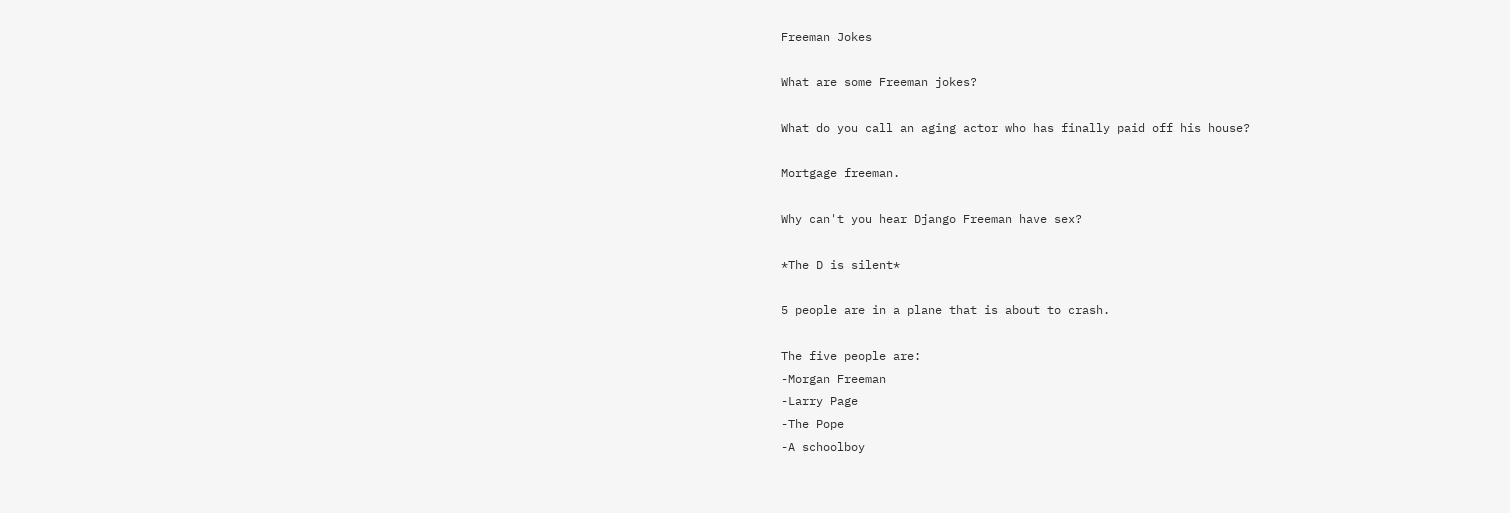Freeman Jokes

What are some Freeman jokes?

What do you call an aging actor who has finally paid off his house?

Mortgage freeman.

Why can't you hear Django Freeman have sex?

*The D is silent*

5 people are in a plane that is about to crash.

The five people are:
-Morgan Freeman
-Larry Page
-The Pope
-A schoolboy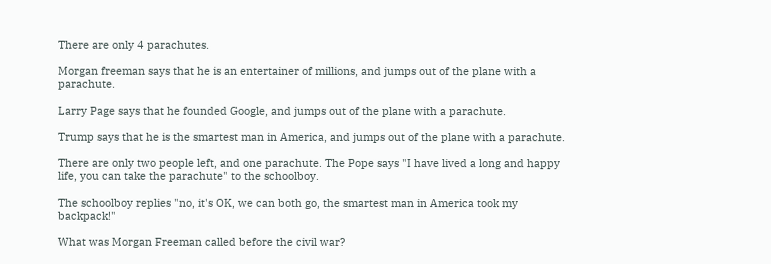There are only 4 parachutes.

Morgan freeman says that he is an entertainer of millions, and jumps out of the plane with a parachute.

Larry Page says that he founded Google, and jumps out of the plane with a parachute.

Trump says that he is the smartest man in America, and jumps out of the plane with a parachute.

There are only two people left, and one parachute. The Pope says "I have lived a long and happy life, you can take the parachute" to the schoolboy.

The schoolboy replies "no, it's OK, we can both go, the smartest man in America took my backpack!"

What was Morgan Freeman called before the civil war?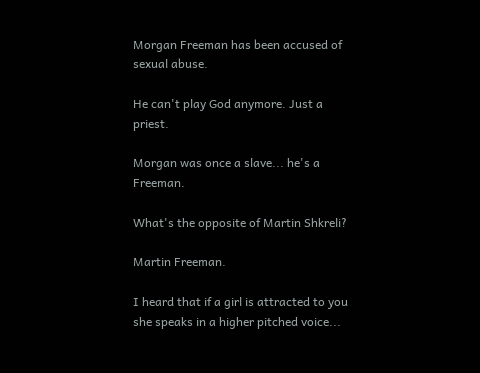Morgan Freeman has been accused of sexual abuse.

He can't play God anymore. Just a priest.

Morgan was once a slave... he's a Freeman.

What's the opposite of Martin Shkreli?

Martin Freeman.

I heard that if a girl is attracted to you she speaks in a higher pitched voice...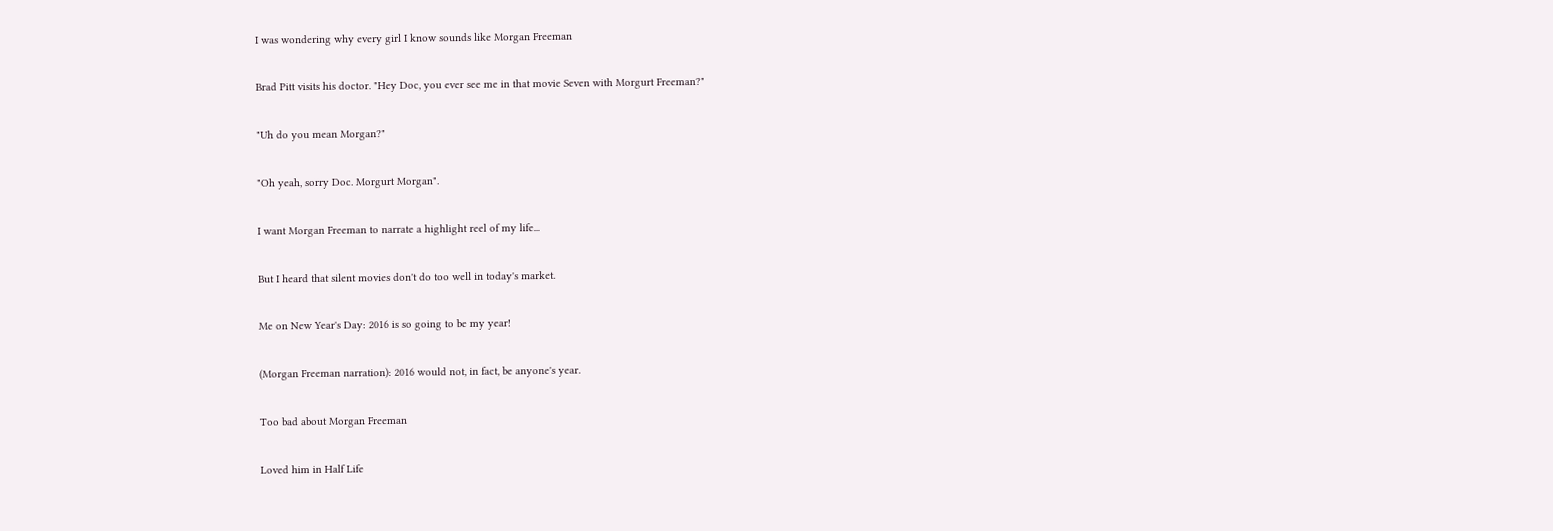I was wondering why every girl I know sounds like Morgan Freeman

Brad Pitt visits his doctor. "Hey Doc, you ever see me in that movie Seven with Morgurt Freeman?"

"Uh do you mean Morgan?"

"Oh yeah, sorry Doc. Morgurt Morgan".

I want Morgan Freeman to narrate a highlight reel of my life...

But I heard that silent movies don't do too well in today's market.

Me on New Year's Day: 2016 is so going to be my year!

(Morgan Freeman narration): 2016 would not, in fact, be anyone's year.

Too bad about Morgan Freeman

Loved him in Half Life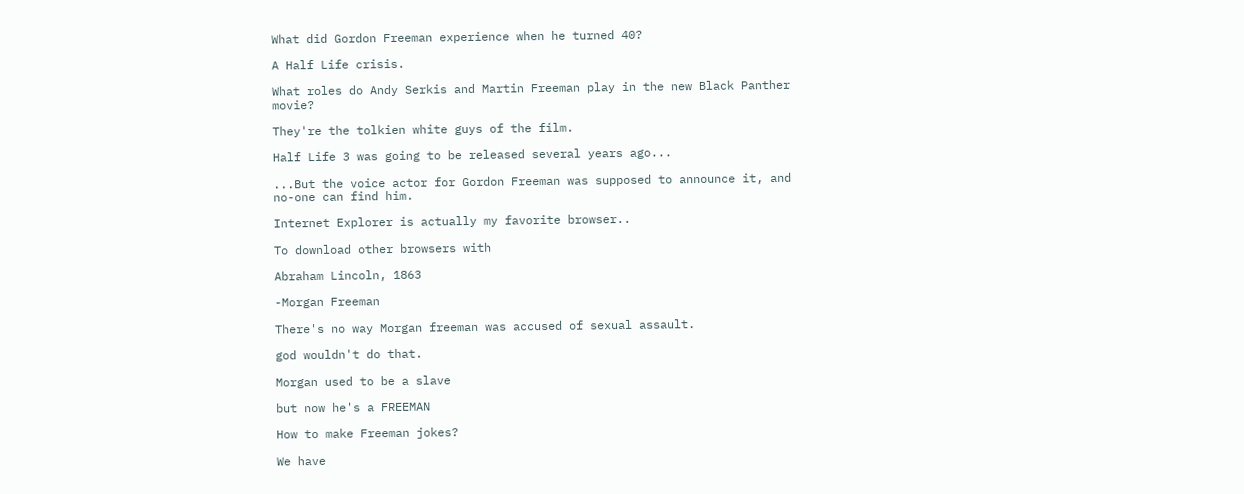What did Gordon Freeman experience when he turned 40?

A Half Life crisis.

What roles do Andy Serkis and Martin Freeman play in the new Black Panther movie?

They're the tolkien white guys of the film.

Half Life 3 was going to be released several years ago...

...But the voice actor for Gordon Freeman was supposed to announce it, and no-one can find him.

Internet Explorer is actually my favorite browser..

To download other browsers with

Abraham Lincoln, 1863

-Morgan Freeman

There's no way Morgan freeman was accused of sexual assault.

god wouldn't do that.

Morgan used to be a slave

but now he's a FREEMAN

How to make Freeman jokes?

We have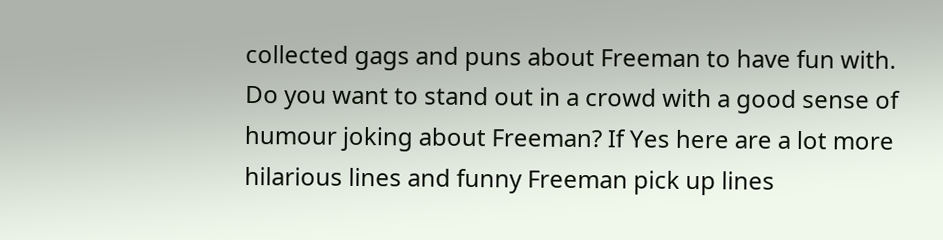collected gags and puns about Freeman to have fun with. Do you want to stand out in a crowd with a good sense of humour joking about Freeman? If Yes here are a lot more hilarious lines and funny Freeman pick up lines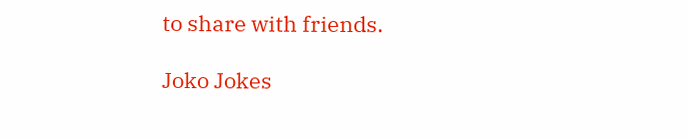to share with friends.

Joko Jokes